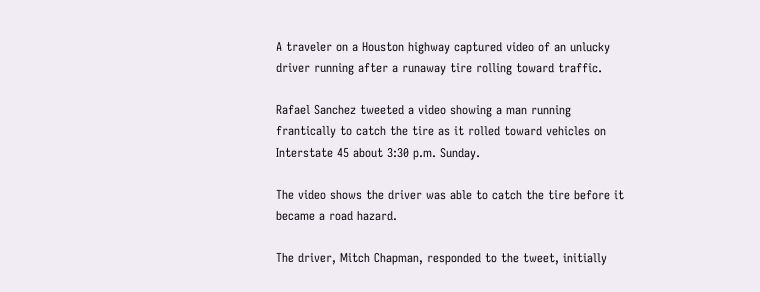A traveler on a Houston highway captured video of an unlucky driver running after a runaway tire rolling toward traffic.

Rafael Sanchez tweeted a video showing a man running frantically to catch the tire as it rolled toward vehicles on Interstate 45 about 3:30 p.m. Sunday.

The video shows the driver was able to catch the tire before it became a road hazard.

The driver, Mitch Chapman, responded to the tweet, initially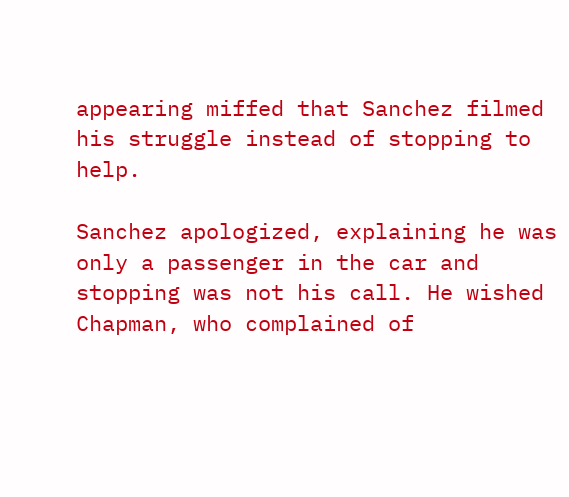appearing miffed that Sanchez filmed his struggle instead of stopping to help.

Sanchez apologized, explaining he was only a passenger in the car and stopping was not his call. He wished Chapman, who complained of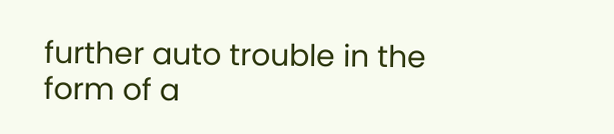further auto trouble in the form of a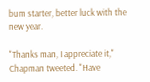bum starter, better luck with the new year.

"Thanks man, I appreciate it," Chapman tweeted. "Have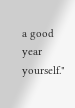a good year yourself."